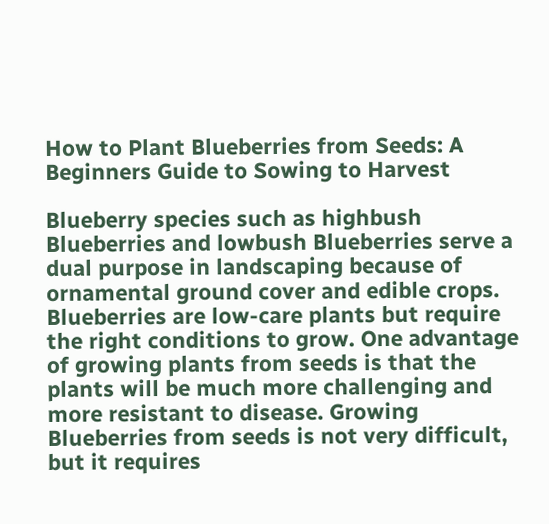How to Plant Blueberries from Seeds: A Beginners Guide to Sowing to Harvest

Blueberry species such as highbush Blueberries and lowbush Blueberries serve a dual purpose in landscaping because of ornamental ground cover and edible crops. Blueberries are low-care plants but require the right conditions to grow. One advantage of growing plants from seeds is that the plants will be much more challenging and more resistant to disease. Growing Blueberries from seeds is not very difficult, but it requires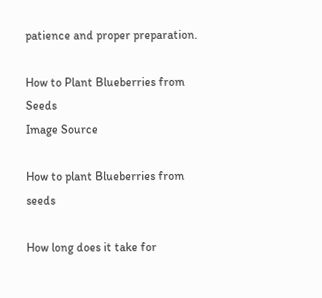patience and proper preparation.

How to Plant Blueberries from Seeds
Image Source

How to plant Blueberries from seeds

How long does it take for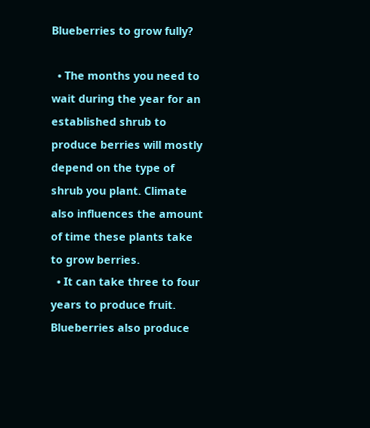Blueberries to grow fully?

  • The months you need to wait during the year for an established shrub to produce berries will mostly depend on the type of shrub you plant. Climate also influences the amount of time these plants take to grow berries.
  • It can take three to four years to produce fruit. Blueberries also produce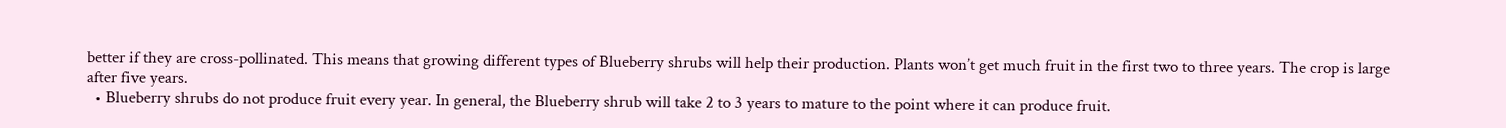better if they are cross-pollinated. This means that growing different types of Blueberry shrubs will help their production. Plants won’t get much fruit in the first two to three years. The crop is large after five years.
  • Blueberry shrubs do not produce fruit every year. In general, the Blueberry shrub will take 2 to 3 years to mature to the point where it can produce fruit.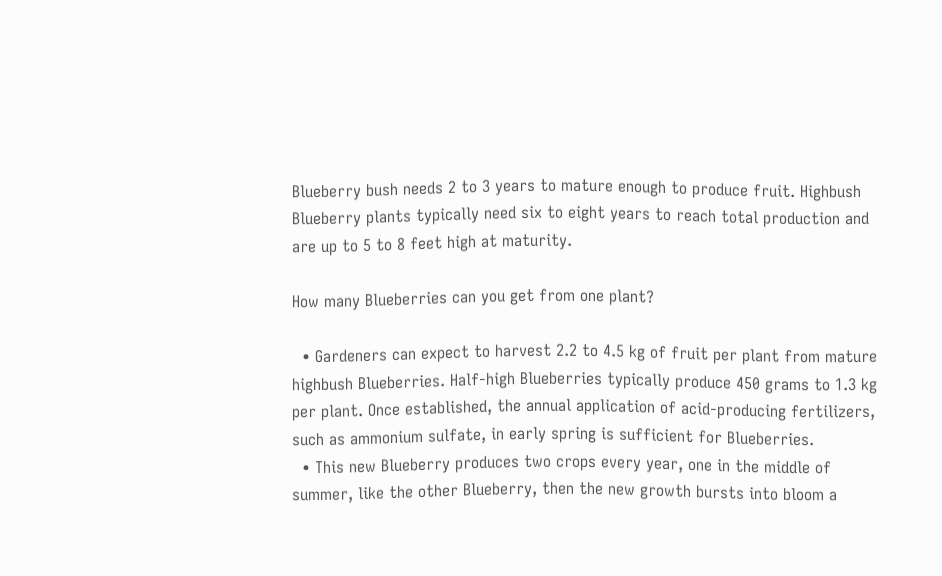Blueberry bush needs 2 to 3 years to mature enough to produce fruit. Highbush Blueberry plants typically need six to eight years to reach total production and are up to 5 to 8 feet high at maturity.

How many Blueberries can you get from one plant?

  • Gardeners can expect to harvest 2.2 to 4.5 kg of fruit per plant from mature highbush Blueberries. Half-high Blueberries typically produce 450 grams to 1.3 kg per plant. Once established, the annual application of acid-producing fertilizers, such as ammonium sulfate, in early spring is sufficient for Blueberries.
  • This new Blueberry produces two crops every year, one in the middle of summer, like the other Blueberry, then the new growth bursts into bloom a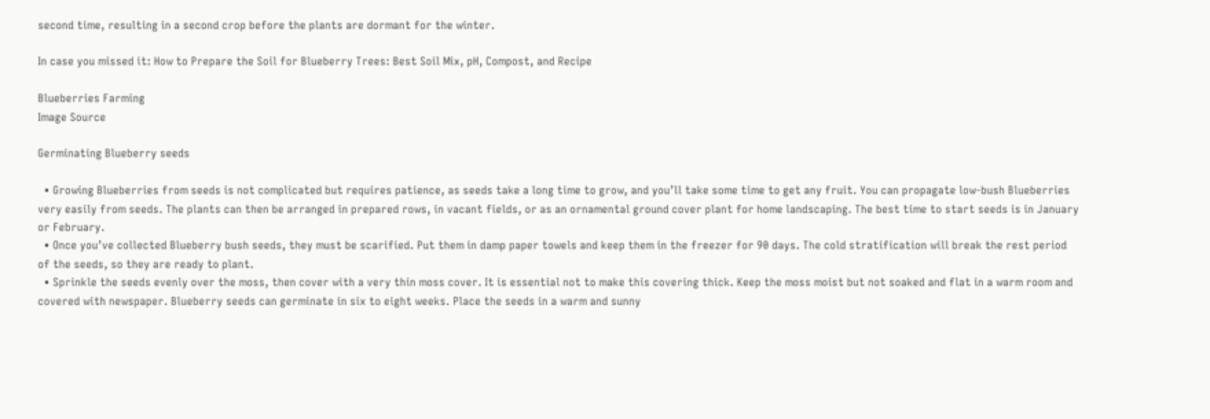second time, resulting in a second crop before the plants are dormant for the winter.

In case you missed it: How to Prepare the Soil for Blueberry Trees: Best Soil Mix, pH, Compost, and Recipe

Blueberries Farming
Image Source

Germinating Blueberry seeds

  • Growing Blueberries from seeds is not complicated but requires patience, as seeds take a long time to grow, and you’ll take some time to get any fruit. You can propagate low-bush Blueberries very easily from seeds. The plants can then be arranged in prepared rows, in vacant fields, or as an ornamental ground cover plant for home landscaping. The best time to start seeds is in January or February.
  • Once you’ve collected Blueberry bush seeds, they must be scarified. Put them in damp paper towels and keep them in the freezer for 90 days. The cold stratification will break the rest period of the seeds, so they are ready to plant.
  • Sprinkle the seeds evenly over the moss, then cover with a very thin moss cover. It is essential not to make this covering thick. Keep the moss moist but not soaked and flat in a warm room and covered with newspaper. Blueberry seeds can germinate in six to eight weeks. Place the seeds in a warm and sunny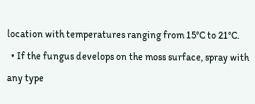location with temperatures ranging from 15°C to 21°C.
  • If the fungus develops on the moss surface, spray with any type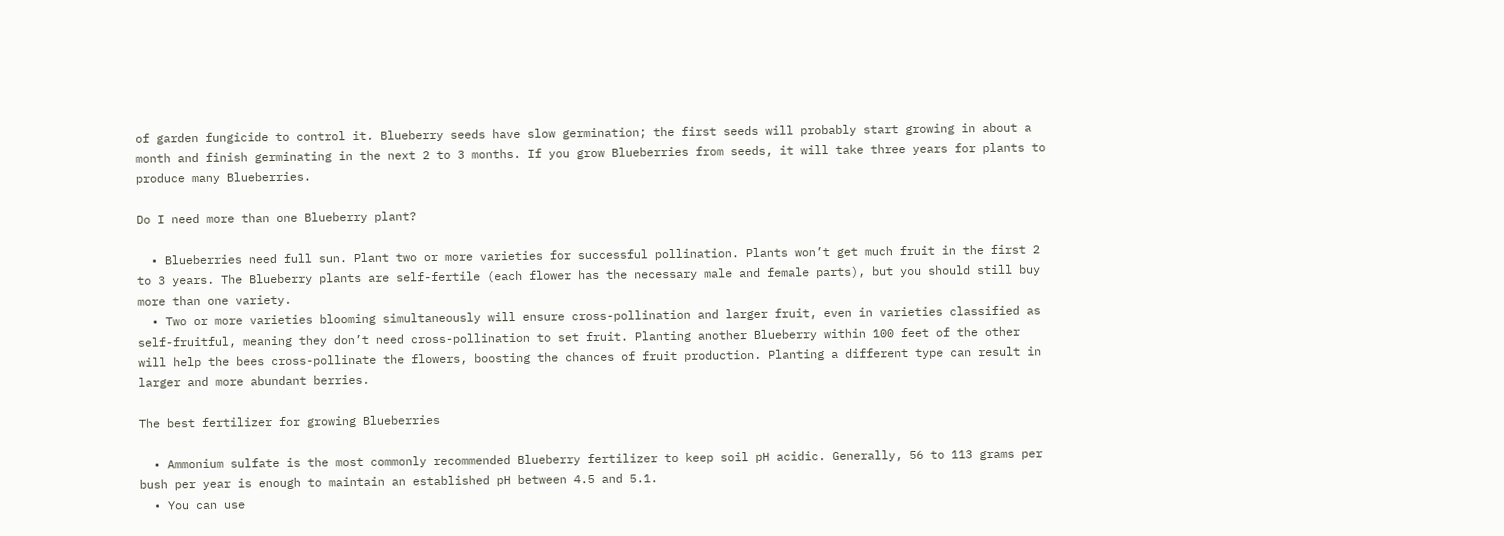of garden fungicide to control it. Blueberry seeds have slow germination; the first seeds will probably start growing in about a month and finish germinating in the next 2 to 3 months. If you grow Blueberries from seeds, it will take three years for plants to produce many Blueberries.

Do I need more than one Blueberry plant?

  • Blueberries need full sun. Plant two or more varieties for successful pollination. Plants won’t get much fruit in the first 2 to 3 years. The Blueberry plants are self-fertile (each flower has the necessary male and female parts), but you should still buy more than one variety.
  • Two or more varieties blooming simultaneously will ensure cross-pollination and larger fruit, even in varieties classified as self-fruitful, meaning they don’t need cross-pollination to set fruit. Planting another Blueberry within 100 feet of the other will help the bees cross-pollinate the flowers, boosting the chances of fruit production. Planting a different type can result in larger and more abundant berries.

The best fertilizer for growing Blueberries

  • Ammonium sulfate is the most commonly recommended Blueberry fertilizer to keep soil pH acidic. Generally, 56 to 113 grams per bush per year is enough to maintain an established pH between 4.5 and 5.1.
  • You can use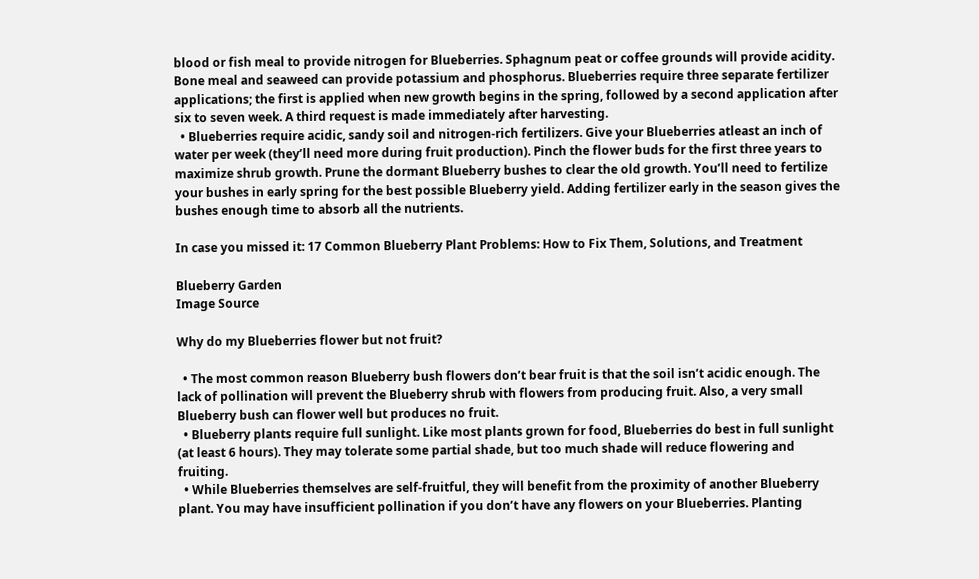blood or fish meal to provide nitrogen for Blueberries. Sphagnum peat or coffee grounds will provide acidity. Bone meal and seaweed can provide potassium and phosphorus. Blueberries require three separate fertilizer applications; the first is applied when new growth begins in the spring, followed by a second application after six to seven week. A third request is made immediately after harvesting.
  • Blueberries require acidic, sandy soil and nitrogen-rich fertilizers. Give your Blueberries atleast an inch of water per week (they’ll need more during fruit production). Pinch the flower buds for the first three years to maximize shrub growth. Prune the dormant Blueberry bushes to clear the old growth. You’ll need to fertilize your bushes in early spring for the best possible Blueberry yield. Adding fertilizer early in the season gives the bushes enough time to absorb all the nutrients.

In case you missed it: 17 Common Blueberry Plant Problems: How to Fix Them, Solutions, and Treatment

Blueberry Garden
Image Source

Why do my Blueberries flower but not fruit?

  • The most common reason Blueberry bush flowers don’t bear fruit is that the soil isn’t acidic enough. The lack of pollination will prevent the Blueberry shrub with flowers from producing fruit. Also, a very small Blueberry bush can flower well but produces no fruit.
  • Blueberry plants require full sunlight. Like most plants grown for food, Blueberries do best in full sunlight (at least 6 hours). They may tolerate some partial shade, but too much shade will reduce flowering and fruiting.
  • While Blueberries themselves are self-fruitful, they will benefit from the proximity of another Blueberry plant. You may have insufficient pollination if you don’t have any flowers on your Blueberries. Planting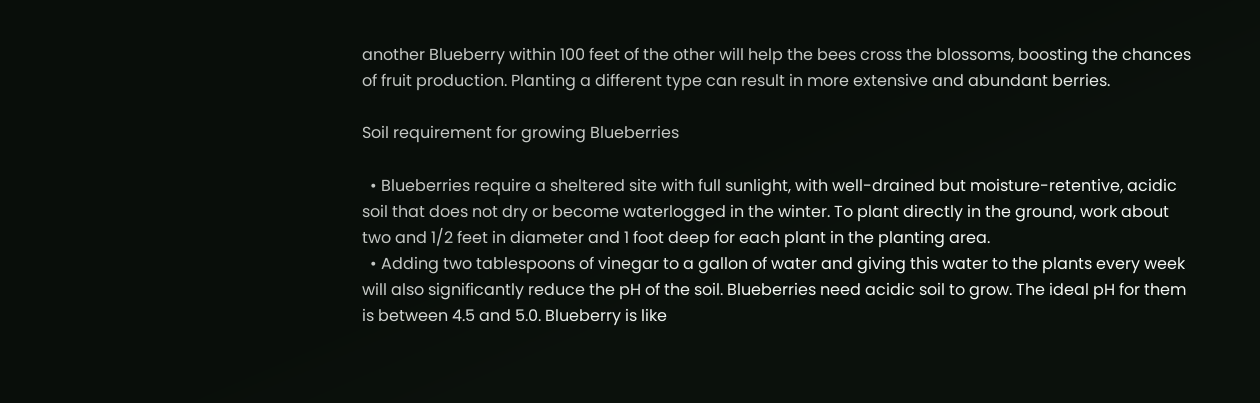another Blueberry within 100 feet of the other will help the bees cross the blossoms, boosting the chances of fruit production. Planting a different type can result in more extensive and abundant berries.

Soil requirement for growing Blueberries

  • Blueberries require a sheltered site with full sunlight, with well-drained but moisture-retentive, acidic soil that does not dry or become waterlogged in the winter. To plant directly in the ground, work about two and 1/2 feet in diameter and 1 foot deep for each plant in the planting area.
  • Adding two tablespoons of vinegar to a gallon of water and giving this water to the plants every week will also significantly reduce the pH of the soil. Blueberries need acidic soil to grow. The ideal pH for them is between 4.5 and 5.0. Blueberry is like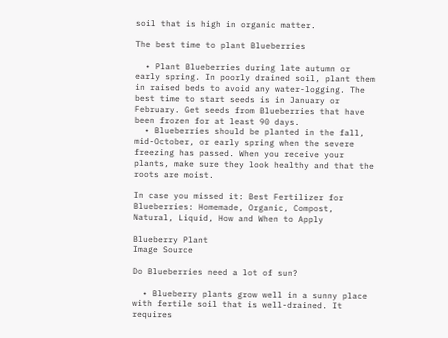soil that is high in organic matter.

The best time to plant Blueberries

  • Plant Blueberries during late autumn or early spring. In poorly drained soil, plant them in raised beds to avoid any water-logging. The best time to start seeds is in January or February. Get seeds from Blueberries that have been frozen for at least 90 days.
  • Blueberries should be planted in the fall, mid-October, or early spring when the severe freezing has passed. When you receive your plants, make sure they look healthy and that the roots are moist.

In case you missed it: Best Fertilizer for Blueberries: Homemade, Organic, Compost, Natural, Liquid, How and When to Apply

Blueberry Plant
Image Source

Do Blueberries need a lot of sun?

  • Blueberry plants grow well in a sunny place with fertile soil that is well-drained. It requires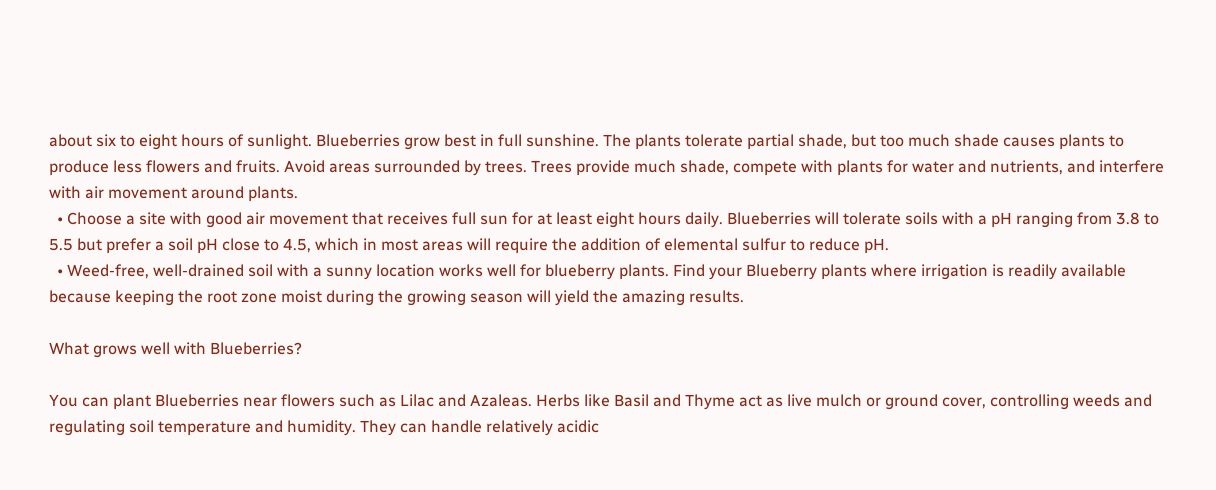about six to eight hours of sunlight. Blueberries grow best in full sunshine. The plants tolerate partial shade, but too much shade causes plants to produce less flowers and fruits. Avoid areas surrounded by trees. Trees provide much shade, compete with plants for water and nutrients, and interfere with air movement around plants.
  • Choose a site with good air movement that receives full sun for at least eight hours daily. Blueberries will tolerate soils with a pH ranging from 3.8 to 5.5 but prefer a soil pH close to 4.5, which in most areas will require the addition of elemental sulfur to reduce pH.
  • Weed-free, well-drained soil with a sunny location works well for blueberry plants. Find your Blueberry plants where irrigation is readily available because keeping the root zone moist during the growing season will yield the amazing results.

What grows well with Blueberries?

You can plant Blueberries near flowers such as Lilac and Azaleas. Herbs like Basil and Thyme act as live mulch or ground cover, controlling weeds and regulating soil temperature and humidity. They can handle relatively acidic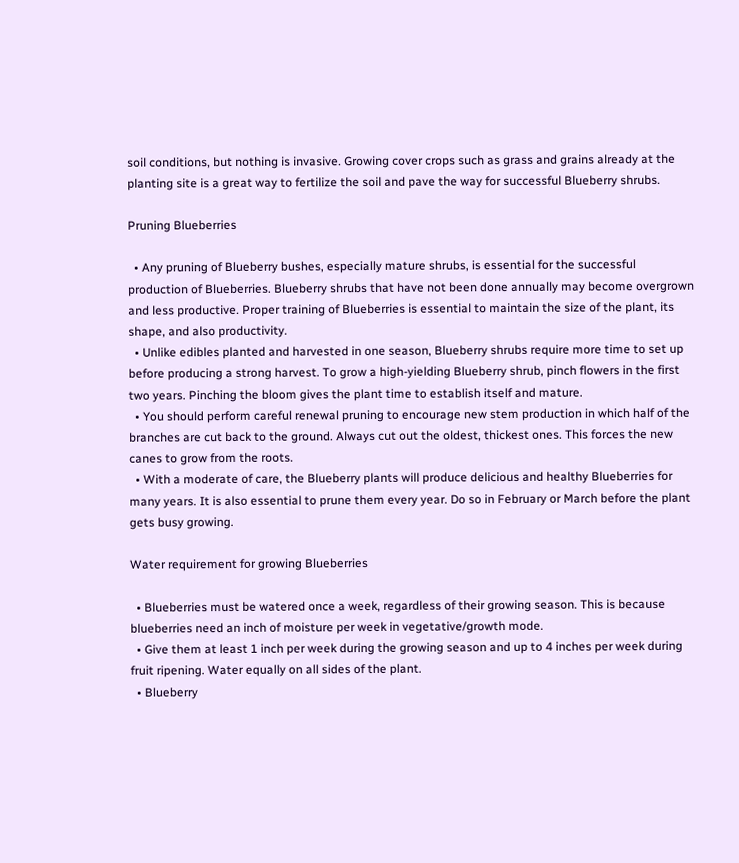soil conditions, but nothing is invasive. Growing cover crops such as grass and grains already at the planting site is a great way to fertilize the soil and pave the way for successful Blueberry shrubs.

Pruning Blueberries

  • Any pruning of Blueberry bushes, especially mature shrubs, is essential for the successful production of Blueberries. Blueberry shrubs that have not been done annually may become overgrown and less productive. Proper training of Blueberries is essential to maintain the size of the plant, its shape, and also productivity.
  • Unlike edibles planted and harvested in one season, Blueberry shrubs require more time to set up before producing a strong harvest. To grow a high-yielding Blueberry shrub, pinch flowers in the first two years. Pinching the bloom gives the plant time to establish itself and mature.
  • You should perform careful renewal pruning to encourage new stem production in which half of the branches are cut back to the ground. Always cut out the oldest, thickest ones. This forces the new canes to grow from the roots.
  • With a moderate of care, the Blueberry plants will produce delicious and healthy Blueberries for many years. It is also essential to prune them every year. Do so in February or March before the plant gets busy growing.

Water requirement for growing Blueberries

  • Blueberries must be watered once a week, regardless of their growing season. This is because blueberries need an inch of moisture per week in vegetative/growth mode.
  • Give them at least 1 inch per week during the growing season and up to 4 inches per week during fruit ripening. Water equally on all sides of the plant.
  • Blueberry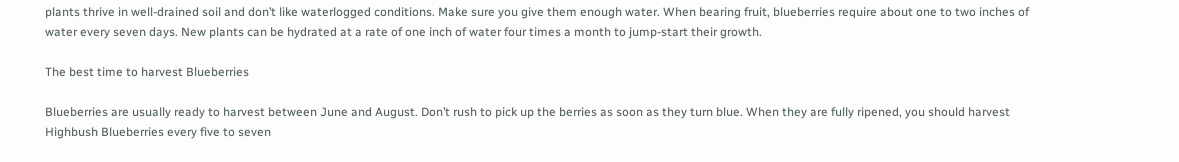plants thrive in well-drained soil and don’t like waterlogged conditions. Make sure you give them enough water. When bearing fruit, blueberries require about one to two inches of water every seven days. New plants can be hydrated at a rate of one inch of water four times a month to jump-start their growth.

The best time to harvest Blueberries

Blueberries are usually ready to harvest between June and August. Don’t rush to pick up the berries as soon as they turn blue. When they are fully ripened, you should harvest Highbush Blueberries every five to seven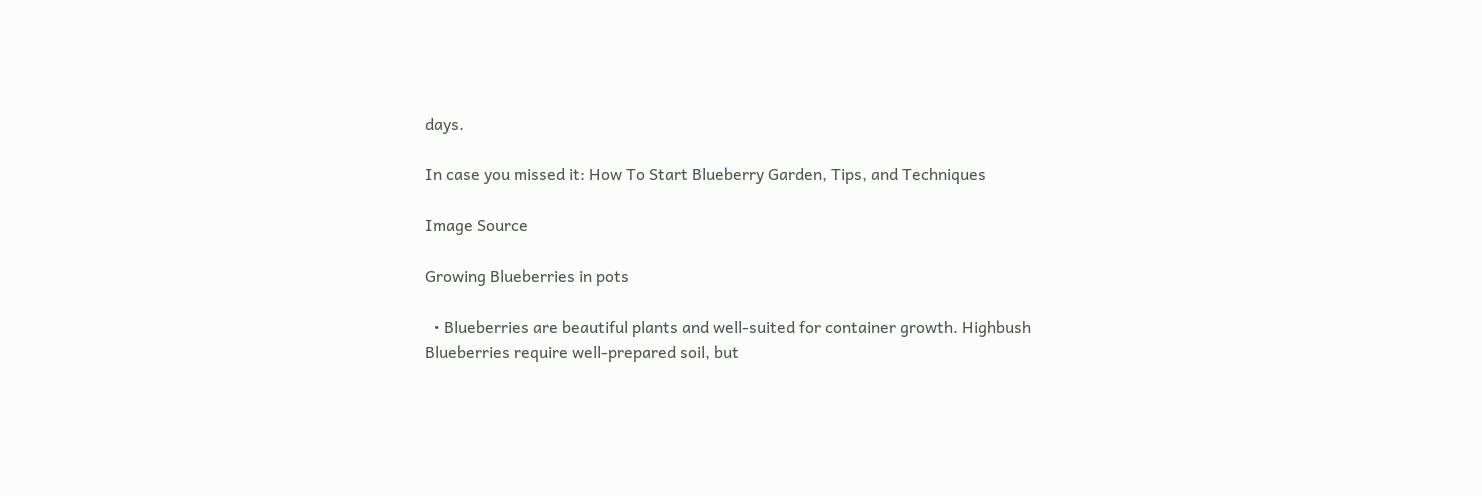days.

In case you missed it: How To Start Blueberry Garden, Tips, and Techniques

Image Source

Growing Blueberries in pots

  • Blueberries are beautiful plants and well-suited for container growth. Highbush Blueberries require well-prepared soil, but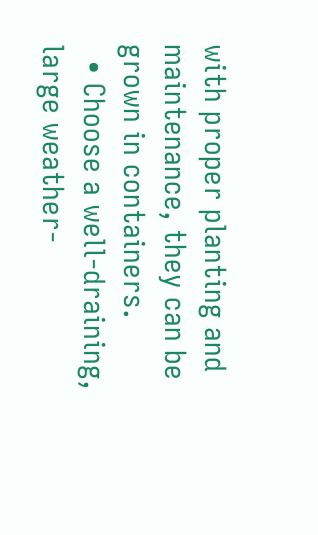with proper planting and maintenance, they can be grown in containers.
  • Choose a well-draining, large weather-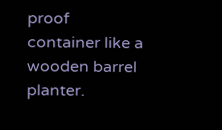proof container like a wooden barrel planter.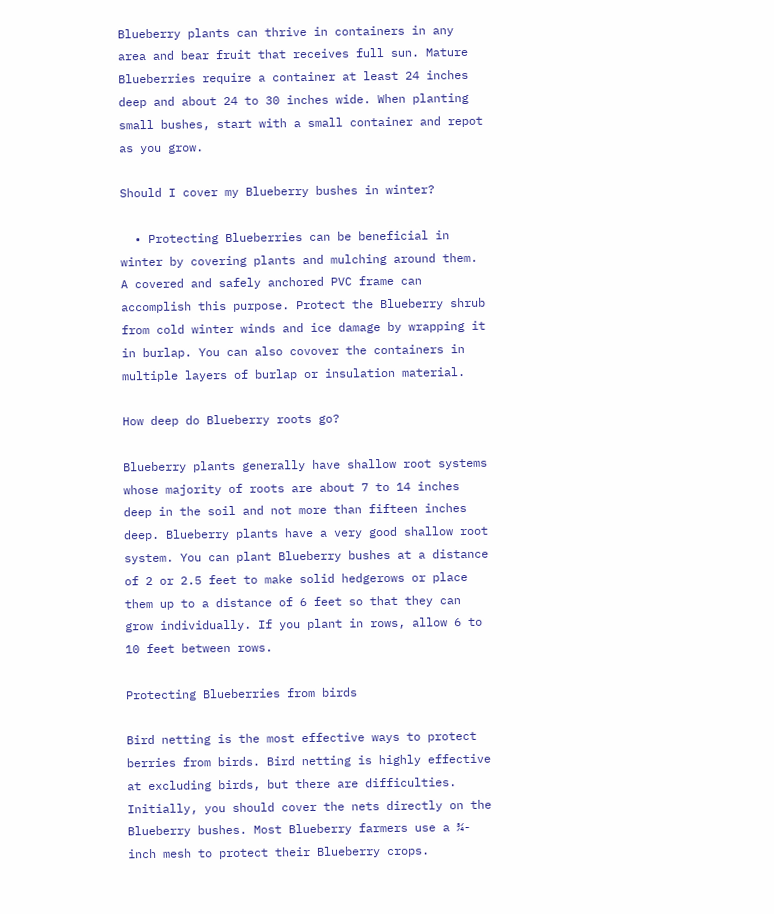Blueberry plants can thrive in containers in any area and bear fruit that receives full sun. Mature Blueberries require a container at least 24 inches deep and about 24 to 30 inches wide. When planting small bushes, start with a small container and repot as you grow.

Should I cover my Blueberry bushes in winter?

  • Protecting Blueberries can be beneficial in winter by covering plants and mulching around them. A covered and safely anchored PVC frame can accomplish this purpose. Protect the Blueberry shrub from cold winter winds and ice damage by wrapping it in burlap. You can also covover the containers in multiple layers of burlap or insulation material.

How deep do Blueberry roots go?

Blueberry plants generally have shallow root systems whose majority of roots are about 7 to 14 inches deep in the soil and not more than fifteen inches deep. Blueberry plants have a very good shallow root system. You can plant Blueberry bushes at a distance of 2 or 2.5 feet to make solid hedgerows or place them up to a distance of 6 feet so that they can grow individually. If you plant in rows, allow 6 to 10 feet between rows.

Protecting Blueberries from birds

Bird netting is the most effective ways to protect berries from birds. Bird netting is highly effective at excluding birds, but there are difficulties. Initially, you should cover the nets directly on the Blueberry bushes. Most Blueberry farmers use a ¾-inch mesh to protect their Blueberry crops.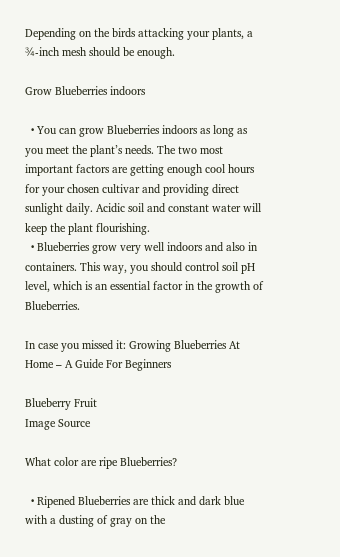Depending on the birds attacking your plants, a ¾-inch mesh should be enough.

Grow Blueberries indoors

  • You can grow Blueberries indoors as long as you meet the plant’s needs. The two most important factors are getting enough cool hours for your chosen cultivar and providing direct sunlight daily. Acidic soil and constant water will keep the plant flourishing.
  • Blueberries grow very well indoors and also in containers. This way, you should control soil pH level, which is an essential factor in the growth of Blueberries.

In case you missed it: Growing Blueberries At Home – A Guide For Beginners

Blueberry Fruit
Image Source

What color are ripe Blueberries?

  • Ripened Blueberries are thick and dark blue with a dusting of gray on the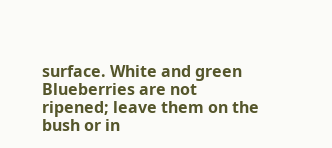surface. White and green Blueberries are not ripened; leave them on the bush or in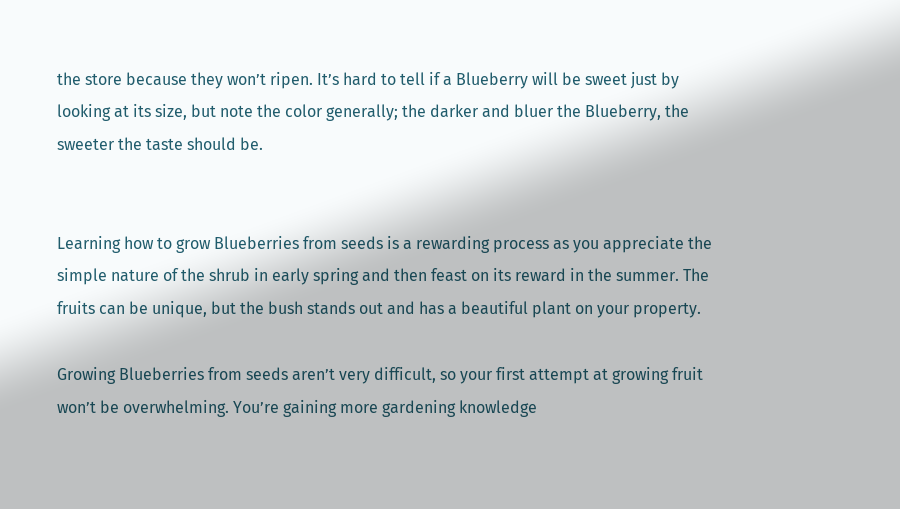the store because they won’t ripen. It’s hard to tell if a Blueberry will be sweet just by looking at its size, but note the color generally; the darker and bluer the Blueberry, the sweeter the taste should be.


Learning how to grow Blueberries from seeds is a rewarding process as you appreciate the simple nature of the shrub in early spring and then feast on its reward in the summer. The fruits can be unique, but the bush stands out and has a beautiful plant on your property.

Growing Blueberries from seeds aren’t very difficult, so your first attempt at growing fruit won’t be overwhelming. You’re gaining more gardening knowledge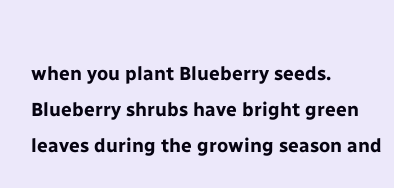when you plant Blueberry seeds. Blueberry shrubs have bright green leaves during the growing season and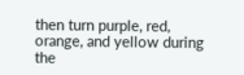then turn purple, red, orange, and yellow during the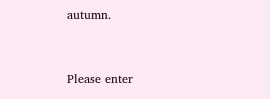autumn.


Please enter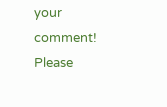your comment!
Please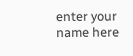enter your name here